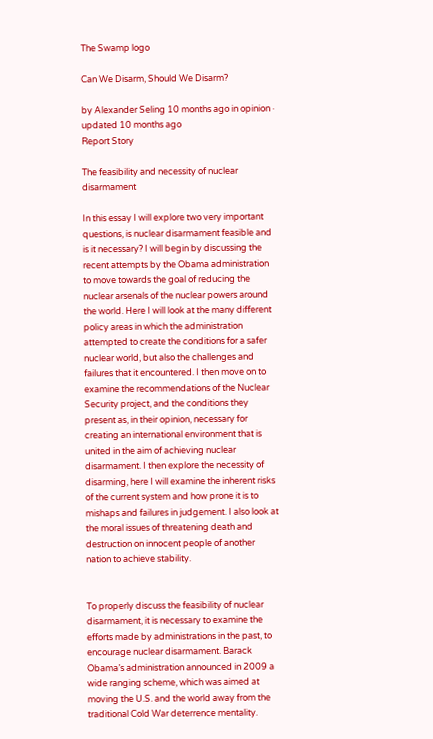The Swamp logo

Can We Disarm, Should We Disarm?

by Alexander Seling 10 months ago in opinion · updated 10 months ago
Report Story

The feasibility and necessity of nuclear disarmament

In this essay I will explore two very important questions, is nuclear disarmament feasible and is it necessary? I will begin by discussing the recent attempts by the Obama administration to move towards the goal of reducing the nuclear arsenals of the nuclear powers around the world. Here I will look at the many different policy areas in which the administration attempted to create the conditions for a safer nuclear world, but also the challenges and failures that it encountered. I then move on to examine the recommendations of the Nuclear Security project, and the conditions they present as, in their opinion, necessary for creating an international environment that is united in the aim of achieving nuclear disarmament. I then explore the necessity of disarming, here I will examine the inherent risks of the current system and how prone it is to mishaps and failures in judgement. I also look at the moral issues of threatening death and destruction on innocent people of another nation to achieve stability.


To properly discuss the feasibility of nuclear disarmament, it is necessary to examine the efforts made by administrations in the past, to encourage nuclear disarmament. Barack Obama’s administration announced in 2009 a wide ranging scheme, which was aimed at moving the U.S. and the world away from the traditional Cold War deterrence mentality.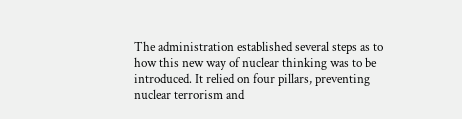The administration established several steps as to how this new way of nuclear thinking was to be introduced. It relied on four pillars, preventing nuclear terrorism and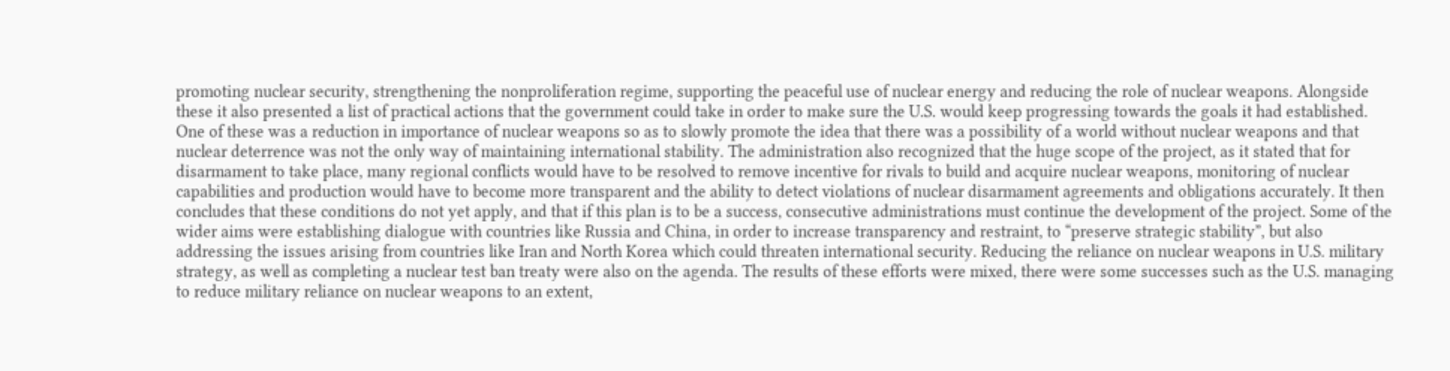promoting nuclear security, strengthening the nonproliferation regime, supporting the peaceful use of nuclear energy and reducing the role of nuclear weapons. Alongside these it also presented a list of practical actions that the government could take in order to make sure the U.S. would keep progressing towards the goals it had established. One of these was a reduction in importance of nuclear weapons so as to slowly promote the idea that there was a possibility of a world without nuclear weapons and that nuclear deterrence was not the only way of maintaining international stability. The administration also recognized that the huge scope of the project, as it stated that for disarmament to take place, many regional conflicts would have to be resolved to remove incentive for rivals to build and acquire nuclear weapons, monitoring of nuclear capabilities and production would have to become more transparent and the ability to detect violations of nuclear disarmament agreements and obligations accurately. It then concludes that these conditions do not yet apply, and that if this plan is to be a success, consecutive administrations must continue the development of the project. Some of the wider aims were establishing dialogue with countries like Russia and China, in order to increase transparency and restraint, to “preserve strategic stability”, but also addressing the issues arising from countries like Iran and North Korea which could threaten international security. Reducing the reliance on nuclear weapons in U.S. military strategy, as well as completing a nuclear test ban treaty were also on the agenda. The results of these efforts were mixed, there were some successes such as the U.S. managing to reduce military reliance on nuclear weapons to an extent,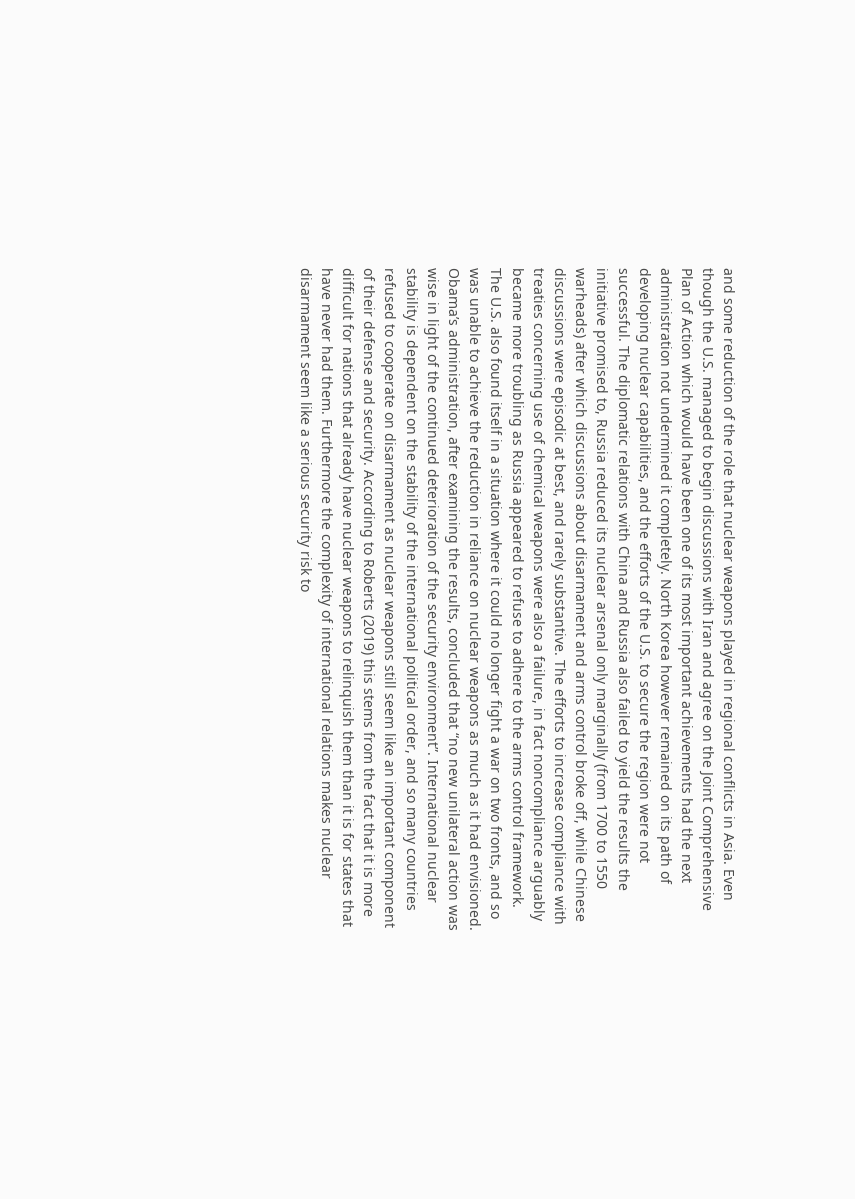and some reduction of the role that nuclear weapons played in regional conflicts in Asia. Even though the U.S. managed to begin discussions with Iran and agree on the Joint Comprehensive Plan of Action which would have been one of its most important achievements had the next administration not undermined it completely. North Korea however remained on its path of developing nuclear capabilities, and the efforts of the U.S. to secure the region were not successful. The diplomatic relations with China and Russia also failed to yield the results the initiative promised to, Russia reduced its nuclear arsenal only marginally (from 1700 to 1550 warheads) after which discussions about disarmament and arms control broke off, while Chinese discussions were episodic at best, and rarely substantive. The efforts to increase compliance with treaties concerning use of chemical weapons were also a failure, in fact noncompliance arguably became more troubling as Russia appeared to refuse to adhere to the arms control framework. The U.S. also found itself in a situation where it could no longer fight a war on two fronts, and so was unable to achieve the reduction in reliance on nuclear weapons as much as it had envisioned. Obama’s administration, after examining the results, concluded that “no new unilateral action was wise in light of the continued deterioration of the security environment”. International nuclear stability is dependent on the stability of the international political order, and so many countries refused to cooperate on disarmament as nuclear weapons still seem like an important component of their defense and security. According to Roberts (2019) this stems from the fact that it is more difficult for nations that already have nuclear weapons to relinquish them than it is for states that have never had them. Furthermore the complexity of international relations makes nuclear disarmament seem like a serious security risk to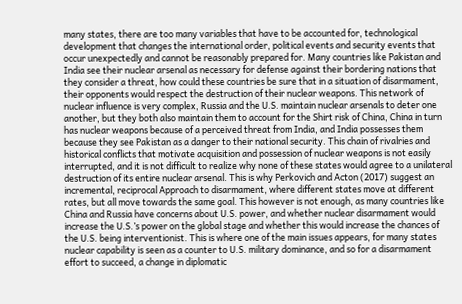many states, there are too many variables that have to be accounted for, technological development that changes the international order, political events and security events that occur unexpectedly and cannot be reasonably prepared for. Many countries like Pakistan and India see their nuclear arsenal as necessary for defense against their bordering nations that they consider a threat, how could these countries be sure that in a situation of disarmament, their opponents would respect the destruction of their nuclear weapons. This network of nuclear influence is very complex, Russia and the U.S. maintain nuclear arsenals to deter one another, but they both also maintain them to account for the Shirt risk of China, China in turn has nuclear weapons because of a perceived threat from India, and India possesses them because they see Pakistan as a danger to their national security. This chain of rivalries and historical conflicts that motivate acquisition and possession of nuclear weapons is not easily interrupted, and it is not difficult to realize why none of these states would agree to a unilateral destruction of its entire nuclear arsenal. This is why Perkovich and Acton (2017) suggest an incremental, reciprocal Approach to disarmament, where different states move at different rates, but all move towards the same goal. This however is not enough, as many countries like China and Russia have concerns about U.S. power, and whether nuclear disarmament would increase the U.S.’s power on the global stage and whether this would increase the chances of the U.S. being interventionist. This is where one of the main issues appears, for many states nuclear capability is seen as a counter to U.S. military dominance, and so for a disarmament effort to succeed, a change in diplomatic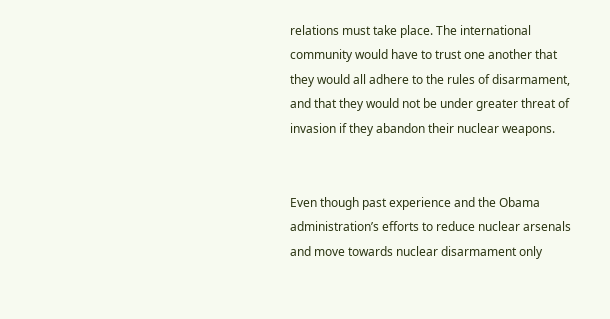relations must take place. The international community would have to trust one another that they would all adhere to the rules of disarmament, and that they would not be under greater threat of invasion if they abandon their nuclear weapons.


Even though past experience and the Obama administration’s efforts to reduce nuclear arsenals and move towards nuclear disarmament only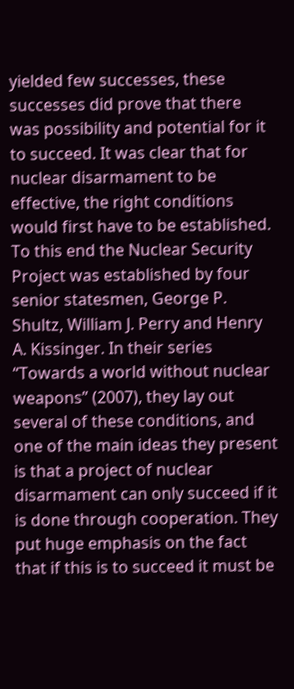yielded few successes, these successes did prove that there was possibility and potential for it to succeed. It was clear that for nuclear disarmament to be effective, the right conditions would first have to be established. To this end the Nuclear Security Project was established by four senior statesmen, George P. Shultz, William J. Perry and Henry A. Kissinger. In their series “Towards a world without nuclear weapons” (2007), they lay out several of these conditions, and one of the main ideas they present is that a project of nuclear disarmament can only succeed if it is done through cooperation. They put huge emphasis on the fact that if this is to succeed it must be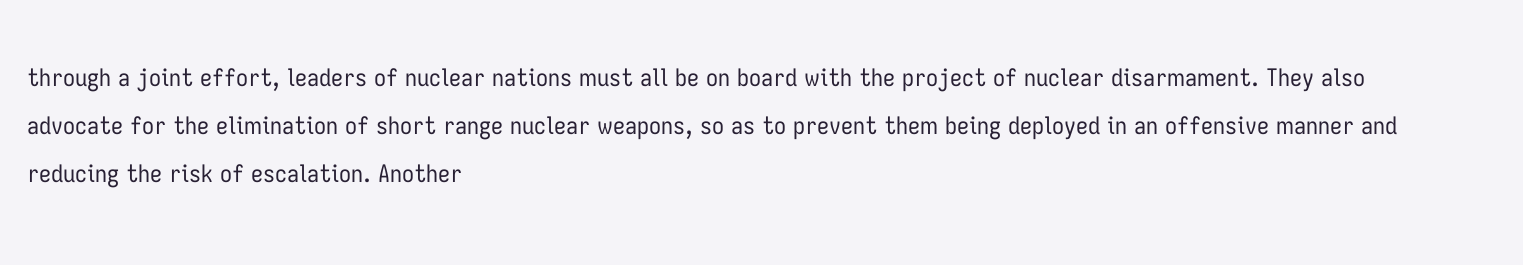through a joint effort, leaders of nuclear nations must all be on board with the project of nuclear disarmament. They also advocate for the elimination of short range nuclear weapons, so as to prevent them being deployed in an offensive manner and reducing the risk of escalation. Another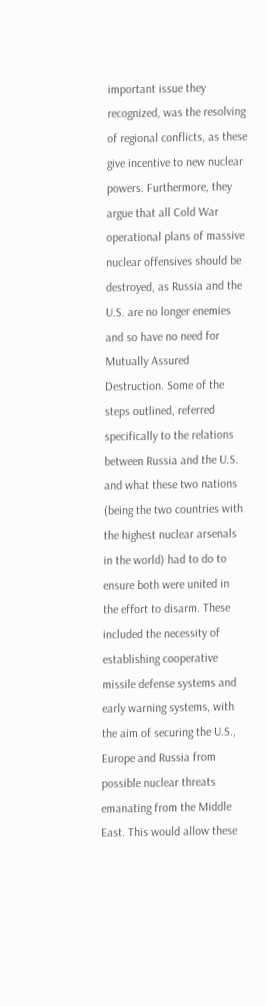important issue they recognized, was the resolving of regional conflicts, as these give incentive to new nuclear powers. Furthermore, they argue that all Cold War operational plans of massive nuclear offensives should be destroyed, as Russia and the U.S. are no longer enemies and so have no need for Mutually Assured Destruction. Some of the steps outlined, referred specifically to the relations between Russia and the U.S. and what these two nations (being the two countries with the highest nuclear arsenals in the world) had to do to ensure both were united in the effort to disarm. These included the necessity of establishing cooperative missile defense systems and early warning systems, with the aim of securing the U.S., Europe and Russia from possible nuclear threats emanating from the Middle East. This would allow these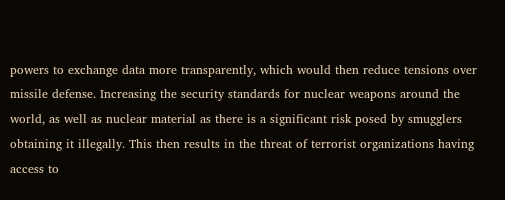powers to exchange data more transparently, which would then reduce tensions over missile defense. Increasing the security standards for nuclear weapons around the world, as well as nuclear material as there is a significant risk posed by smugglers obtaining it illegally. This then results in the threat of terrorist organizations having access to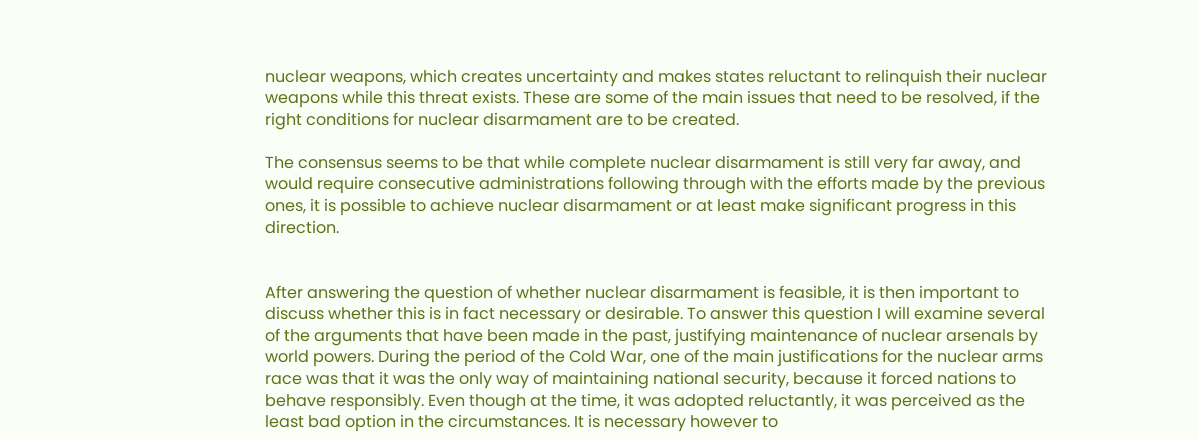nuclear weapons, which creates uncertainty and makes states reluctant to relinquish their nuclear weapons while this threat exists. These are some of the main issues that need to be resolved, if the right conditions for nuclear disarmament are to be created.

The consensus seems to be that while complete nuclear disarmament is still very far away, and would require consecutive administrations following through with the efforts made by the previous ones, it is possible to achieve nuclear disarmament or at least make significant progress in this direction.


After answering the question of whether nuclear disarmament is feasible, it is then important to discuss whether this is in fact necessary or desirable. To answer this question I will examine several of the arguments that have been made in the past, justifying maintenance of nuclear arsenals by world powers. During the period of the Cold War, one of the main justifications for the nuclear arms race was that it was the only way of maintaining national security, because it forced nations to behave responsibly. Even though at the time, it was adopted reluctantly, it was perceived as the least bad option in the circumstances. It is necessary however to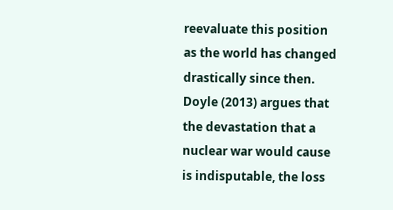reevaluate this position as the world has changed drastically since then. Doyle (2013) argues that the devastation that a nuclear war would cause is indisputable, the loss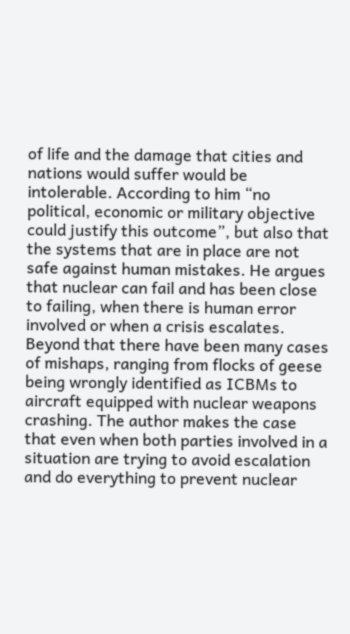of life and the damage that cities and nations would suffer would be intolerable. According to him “no political, economic or military objective could justify this outcome”, but also that the systems that are in place are not safe against human mistakes. He argues that nuclear can fail and has been close to failing, when there is human error involved or when a crisis escalates. Beyond that there have been many cases of mishaps, ranging from flocks of geese being wrongly identified as ICBMs to aircraft equipped with nuclear weapons crashing. The author makes the case that even when both parties involved in a situation are trying to avoid escalation and do everything to prevent nuclear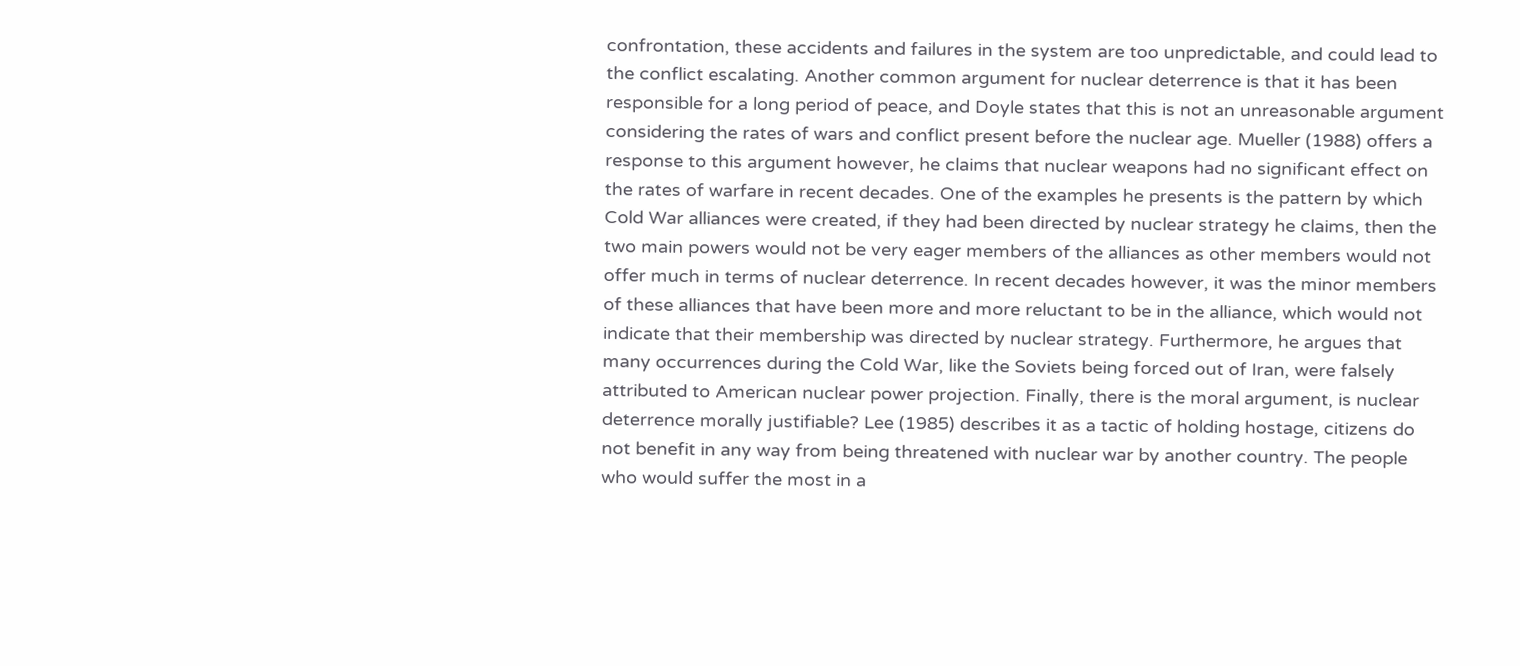confrontation, these accidents and failures in the system are too unpredictable, and could lead to the conflict escalating. Another common argument for nuclear deterrence is that it has been responsible for a long period of peace, and Doyle states that this is not an unreasonable argument considering the rates of wars and conflict present before the nuclear age. Mueller (1988) offers a response to this argument however, he claims that nuclear weapons had no significant effect on the rates of warfare in recent decades. One of the examples he presents is the pattern by which Cold War alliances were created, if they had been directed by nuclear strategy he claims, then the two main powers would not be very eager members of the alliances as other members would not offer much in terms of nuclear deterrence. In recent decades however, it was the minor members of these alliances that have been more and more reluctant to be in the alliance, which would not indicate that their membership was directed by nuclear strategy. Furthermore, he argues that many occurrences during the Cold War, like the Soviets being forced out of Iran, were falsely attributed to American nuclear power projection. Finally, there is the moral argument, is nuclear deterrence morally justifiable? Lee (1985) describes it as a tactic of holding hostage, citizens do not benefit in any way from being threatened with nuclear war by another country. The people who would suffer the most in a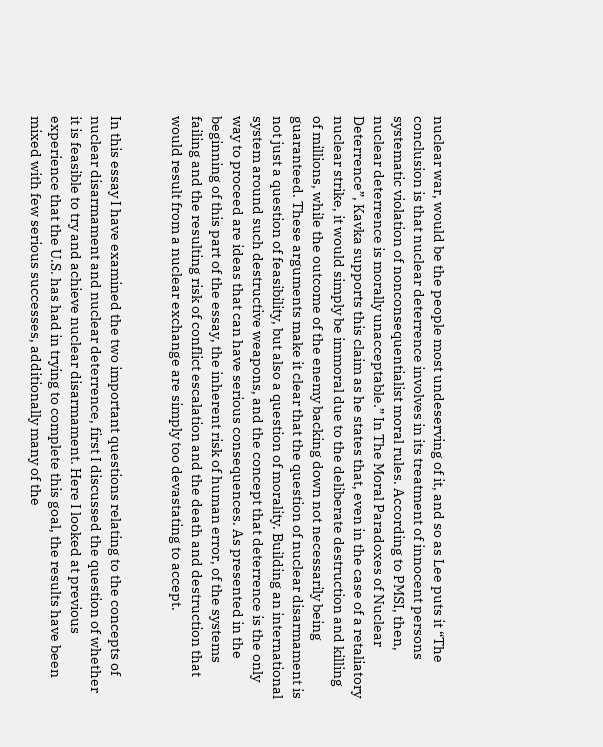nuclear war, would be the people most undeserving of it, and so as Lee puts it “The conclusion is that nuclear deterrence involves in its treatment of innocent persons systematic violation of nonconsequentialist moral rules. According to PMSI, then, nuclear deterrence is morally unacceptable.” In The Moral Paradoxes of Nuclear Deterrence”, Kavka supports this claim as he states that, even in the case of a retaliatory nuclear strike, it would simply be immoral due to the deliberate destruction and killing of millions, while the outcome of the enemy backing down not necessarily being guaranteed. These arguments make it clear that the question of nuclear disarmament is not just a question of feasibility, but also a question of morality. Building an international system around such destructive weapons, and the concept that deterrence is the only way to proceed are ideas that can have serious consequences. As presented in the beginning of this part of the essay, the inherent risk of human error, of the systems failing and the resulting risk of conflict escalation and the death and destruction that would result from a nuclear exchange are simply too devastating to accept.


In this essay I have examined the two important questions relating to the concepts of nuclear disarmament and nuclear deterrence, first I discussed the question of whether it is feasible to try and achieve nuclear disarmament. Here I looked at previous experience that the U.S. has had in trying to complete this goal, the results have been mixed with few serious successes, additionally many of the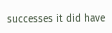successes it did have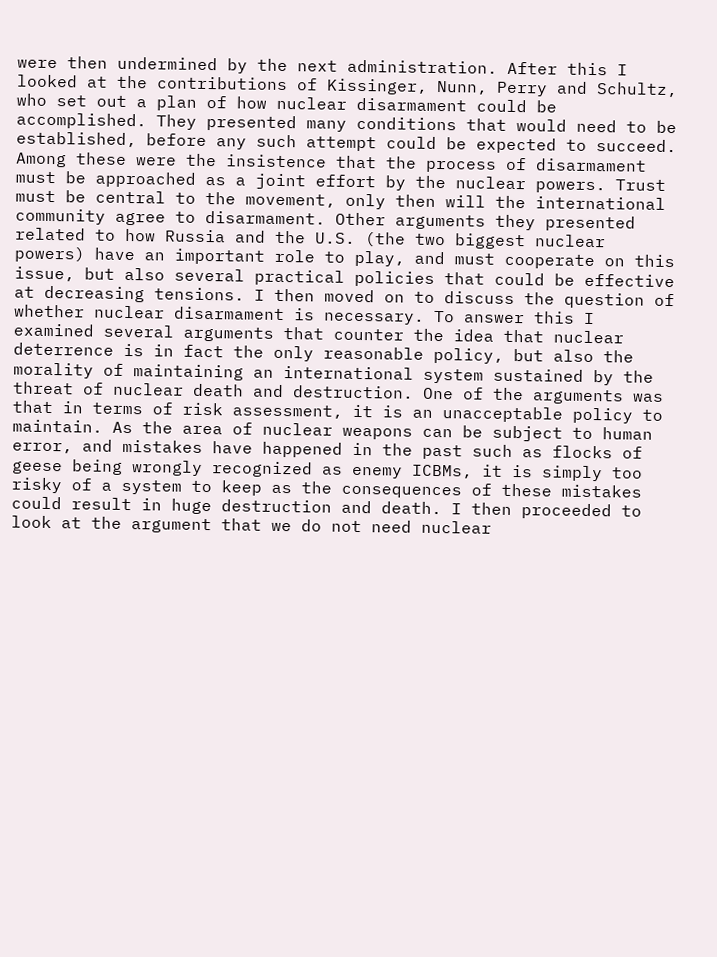were then undermined by the next administration. After this I looked at the contributions of Kissinger, Nunn, Perry and Schultz, who set out a plan of how nuclear disarmament could be accomplished. They presented many conditions that would need to be established, before any such attempt could be expected to succeed. Among these were the insistence that the process of disarmament must be approached as a joint effort by the nuclear powers. Trust must be central to the movement, only then will the international community agree to disarmament. Other arguments they presented related to how Russia and the U.S. (the two biggest nuclear powers) have an important role to play, and must cooperate on this issue, but also several practical policies that could be effective at decreasing tensions. I then moved on to discuss the question of whether nuclear disarmament is necessary. To answer this I examined several arguments that counter the idea that nuclear deterrence is in fact the only reasonable policy, but also the morality of maintaining an international system sustained by the threat of nuclear death and destruction. One of the arguments was that in terms of risk assessment, it is an unacceptable policy to maintain. As the area of nuclear weapons can be subject to human error, and mistakes have happened in the past such as flocks of geese being wrongly recognized as enemy ICBMs, it is simply too risky of a system to keep as the consequences of these mistakes could result in huge destruction and death. I then proceeded to look at the argument that we do not need nuclear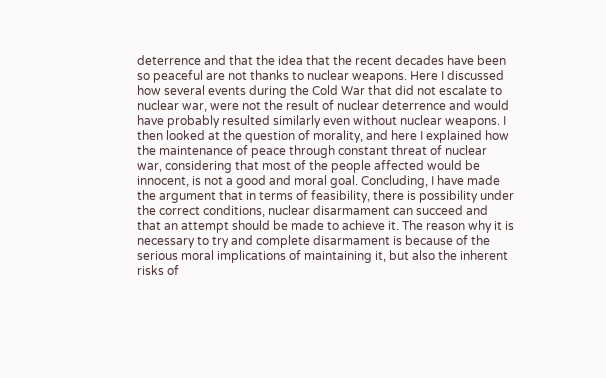deterrence and that the idea that the recent decades have been so peaceful are not thanks to nuclear weapons. Here I discussed how several events during the Cold War that did not escalate to nuclear war, were not the result of nuclear deterrence and would have probably resulted similarly even without nuclear weapons. I then looked at the question of morality, and here I explained how the maintenance of peace through constant threat of nuclear war, considering that most of the people affected would be innocent, is not a good and moral goal. Concluding, I have made the argument that in terms of feasibility, there is possibility under the correct conditions, nuclear disarmament can succeed and that an attempt should be made to achieve it. The reason why it is necessary to try and complete disarmament is because of the serious moral implications of maintaining it, but also the inherent risks of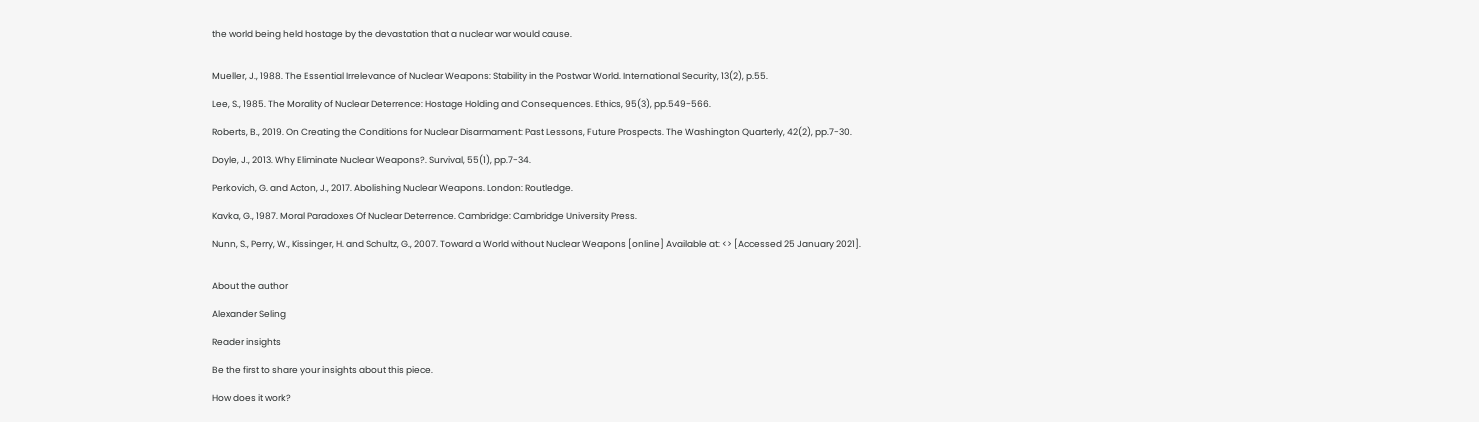the world being held hostage by the devastation that a nuclear war would cause.


Mueller, J., 1988. The Essential Irrelevance of Nuclear Weapons: Stability in the Postwar World. International Security, 13(2), p.55.

Lee, S., 1985. The Morality of Nuclear Deterrence: Hostage Holding and Consequences. Ethics, 95(3), pp.549-566.

Roberts, B., 2019. On Creating the Conditions for Nuclear Disarmament: Past Lessons, Future Prospects. The Washington Quarterly, 42(2), pp.7-30.

Doyle, J., 2013. Why Eliminate Nuclear Weapons?. Survival, 55(1), pp.7-34.

Perkovich, G. and Acton, J., 2017. Abolishing Nuclear Weapons. London: Routledge.

Kavka, G., 1987. Moral Paradoxes Of Nuclear Deterrence. Cambridge: Cambridge University Press.

Nunn, S., Perry, W., Kissinger, H. and Schultz, G., 2007. Toward a World without Nuclear Weapons [online] Available at: <> [Accessed 25 January 2021].


About the author

Alexander Seling

Reader insights

Be the first to share your insights about this piece.

How does it work?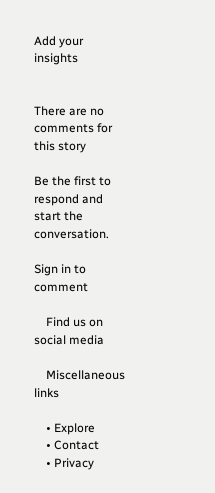Add your insights


There are no comments for this story

Be the first to respond and start the conversation.

Sign in to comment

    Find us on social media

    Miscellaneous links

    • Explore
    • Contact
    • Privacy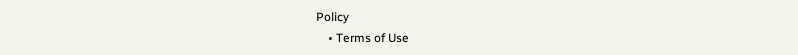Policy
    • Terms of Use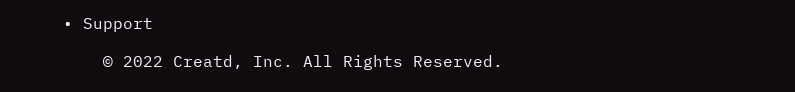• Support

    © 2022 Creatd, Inc. All Rights Reserved.